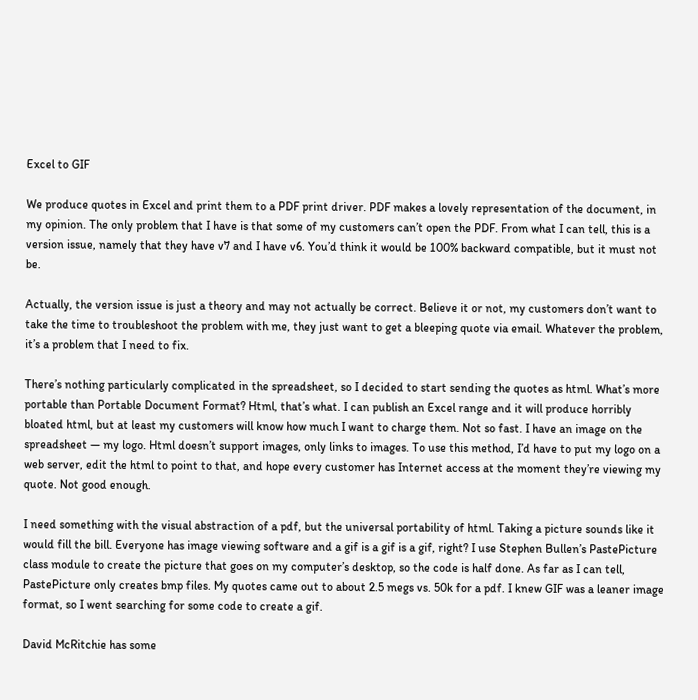Excel to GIF

We produce quotes in Excel and print them to a PDF print driver. PDF makes a lovely representation of the document, in my opinion. The only problem that I have is that some of my customers can’t open the PDF. From what I can tell, this is a version issue, namely that they have v7 and I have v6. You’d think it would be 100% backward compatible, but it must not be.

Actually, the version issue is just a theory and may not actually be correct. Believe it or not, my customers don’t want to take the time to troubleshoot the problem with me, they just want to get a bleeping quote via email. Whatever the problem, it’s a problem that I need to fix.

There’s nothing particularly complicated in the spreadsheet, so I decided to start sending the quotes as html. What’s more portable than Portable Document Format? Html, that’s what. I can publish an Excel range and it will produce horribly bloated html, but at least my customers will know how much I want to charge them. Not so fast. I have an image on the spreadsheet — my logo. Html doesn’t support images, only links to images. To use this method, I’d have to put my logo on a web server, edit the html to point to that, and hope every customer has Internet access at the moment they’re viewing my quote. Not good enough.

I need something with the visual abstraction of a pdf, but the universal portability of html. Taking a picture sounds like it would fill the bill. Everyone has image viewing software and a gif is a gif is a gif, right? I use Stephen Bullen’s PastePicture class module to create the picture that goes on my computer’s desktop, so the code is half done. As far as I can tell, PastePicture only creates bmp files. My quotes came out to about 2.5 megs vs. 50k for a pdf. I knew GIF was a leaner image format, so I went searching for some code to create a gif.

David McRitchie has some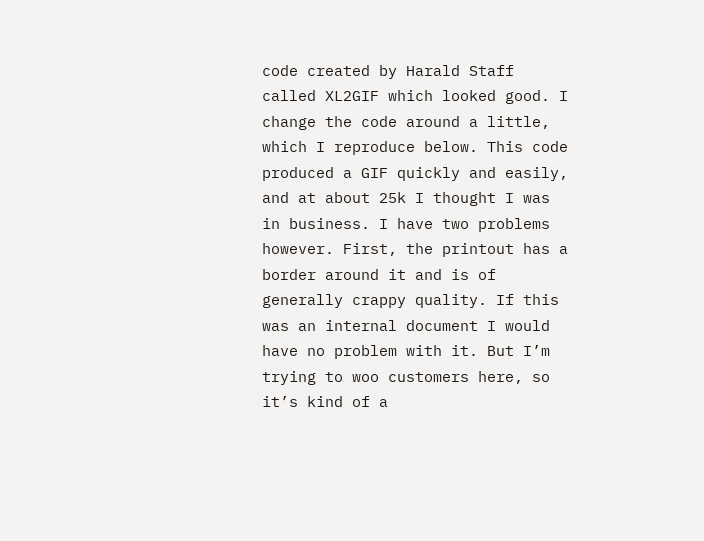code created by Harald Staff called XL2GIF which looked good. I change the code around a little, which I reproduce below. This code produced a GIF quickly and easily, and at about 25k I thought I was in business. I have two problems however. First, the printout has a border around it and is of generally crappy quality. If this was an internal document I would have no problem with it. But I’m trying to woo customers here, so it’s kind of a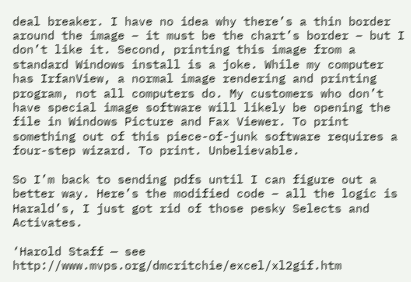deal breaker. I have no idea why there’s a thin border around the image – it must be the chart’s border – but I don’t like it. Second, printing this image from a standard Windows install is a joke. While my computer has IrfanView, a normal image rendering and printing program, not all computers do. My customers who don’t have special image software will likely be opening the file in Windows Picture and Fax Viewer. To print something out of this piece-of-junk software requires a four-step wizard. To print. Unbelievable.

So I’m back to sending pdfs until I can figure out a better way. Here’s the modified code – all the logic is Harald’s, I just got rid of those pesky Selects and Activates.

‘Harold Staff — see http://www.mvps.org/dmcritchie/excel/xl2gif.htm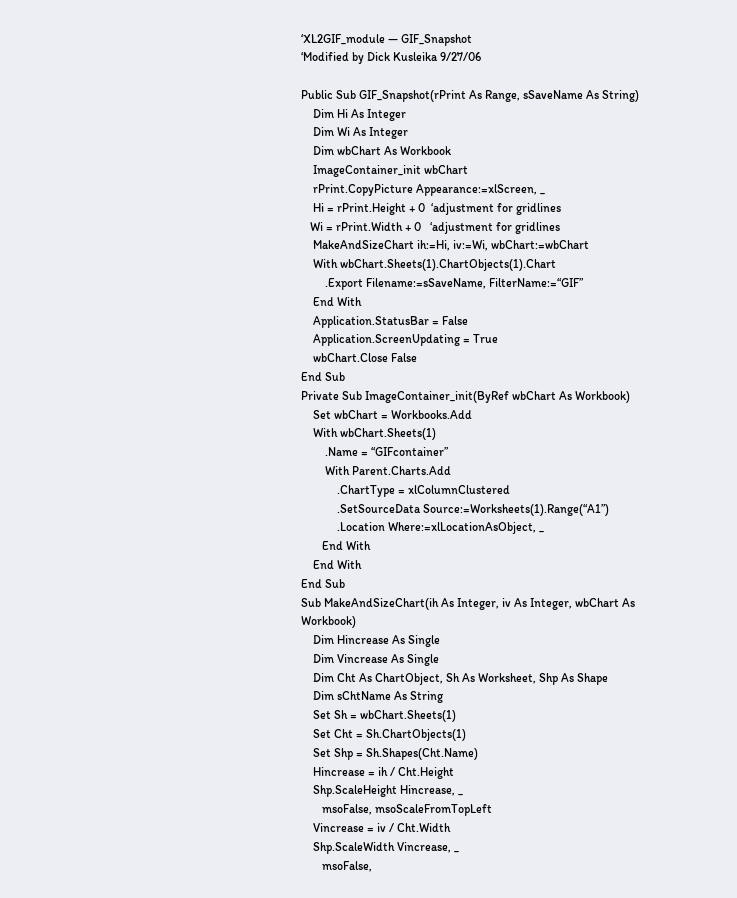‘XL2GIF_module — GIF_Snapshot
‘Modified by Dick Kusleika 9/27/06

Public Sub GIF_Snapshot(rPrint As Range, sSaveName As String)
    Dim Hi As Integer
    Dim Wi As Integer
    Dim wbChart As Workbook
    ImageContainer_init wbChart
    rPrint.CopyPicture Appearance:=xlScreen, _
    Hi = rPrint.Height + 0  ‘adjustment for gridlines
   Wi = rPrint.Width + 0   ‘adjustment for gridlines
    MakeAndSizeChart ih:=Hi, iv:=Wi, wbChart:=wbChart
    With wbChart.Sheets(1).ChartObjects(1).Chart
        .Export Filename:=sSaveName, FilterName:=“GIF”
    End With
    Application.StatusBar = False
    Application.ScreenUpdating = True
    wbChart.Close False
End Sub
Private Sub ImageContainer_init(ByRef wbChart As Workbook)
    Set wbChart = Workbooks.Add
    With wbChart.Sheets(1)
        .Name = “GIFcontainer”
        With Parent.Charts.Add
            .ChartType = xlColumnClustered
            .SetSourceData Source:=Worksheets(1).Range(“A1”)
            .Location Where:=xlLocationAsObject, _
       End With
    End With
End Sub
Sub MakeAndSizeChart(ih As Integer, iv As Integer, wbChart As Workbook)
    Dim Hincrease As Single
    Dim Vincrease As Single
    Dim Cht As ChartObject, Sh As Worksheet, Shp As Shape
    Dim sChtName As String
    Set Sh = wbChart.Sheets(1)
    Set Cht = Sh.ChartObjects(1)
    Set Shp = Sh.Shapes(Cht.Name)
    Hincrease = ih / Cht.Height
    Shp.ScaleHeight Hincrease, _
       msoFalse, msoScaleFromTopLeft
    Vincrease = iv / Cht.Width
    Shp.ScaleWidth Vincrease, _
       msoFalse,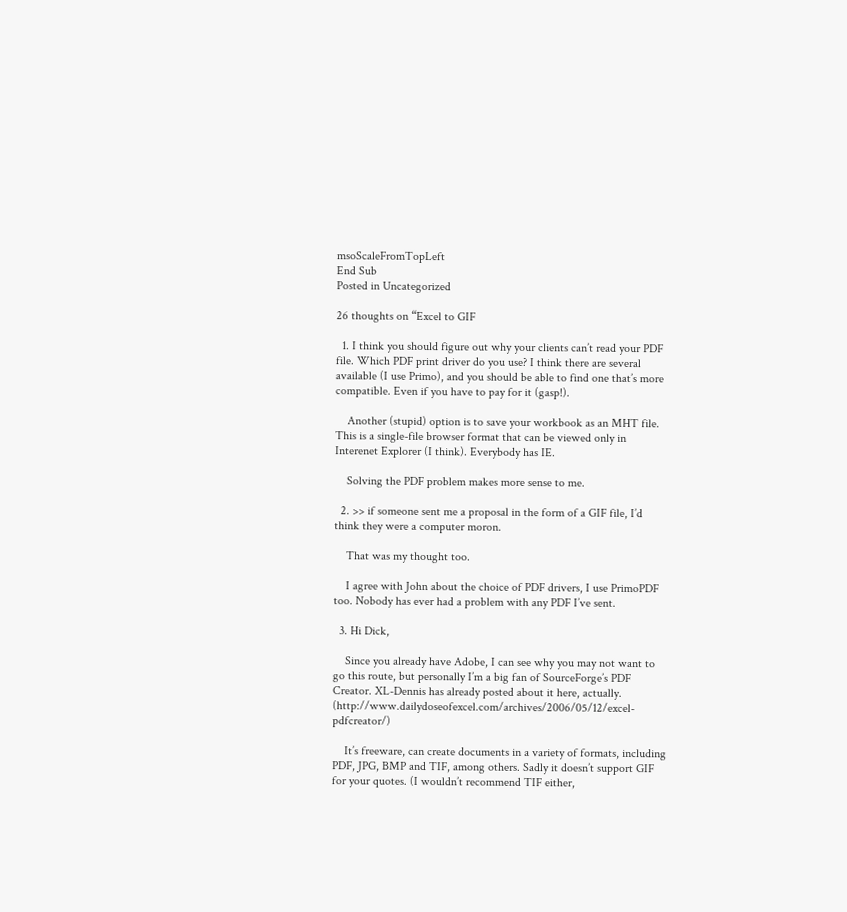msoScaleFromTopLeft
End Sub
Posted in Uncategorized

26 thoughts on “Excel to GIF

  1. I think you should figure out why your clients can’t read your PDF file. Which PDF print driver do you use? I think there are several available (I use Primo), and you should be able to find one that’s more compatible. Even if you have to pay for it (gasp!).

    Another (stupid) option is to save your workbook as an MHT file. This is a single-file browser format that can be viewed only in Interenet Explorer (I think). Everybody has IE.

    Solving the PDF problem makes more sense to me.

  2. >> if someone sent me a proposal in the form of a GIF file, I’d think they were a computer moron.

    That was my thought too.

    I agree with John about the choice of PDF drivers, I use PrimoPDF too. Nobody has ever had a problem with any PDF I’ve sent.

  3. Hi Dick,

    Since you already have Adobe, I can see why you may not want to go this route, but personally I’m a big fan of SourceForge’s PDF Creator. XL-Dennis has already posted about it here, actually. (http://www.dailydoseofexcel.com/archives/2006/05/12/excel-pdfcreator/)

    It’s freeware, can create documents in a variety of formats, including PDF, JPG, BMP and TIF, among others. Sadly it doesn’t support GIF for your quotes. (I wouldn’t recommend TIF either,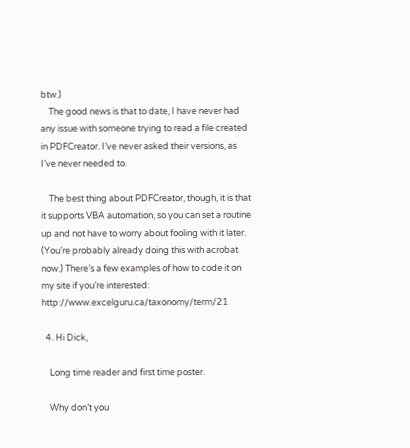btw.)
    The good news is that to date, I have never had any issue with someone trying to read a file created in PDFCreator. I’ve never asked their versions, as I’ve never needed to.

    The best thing about PDFCreator, though, it is that it supports VBA automation, so you can set a routine up and not have to worry about fooling with it later. (You’re probably already doing this with acrobat now.) There’s a few examples of how to code it on my site if you’re interested: http://www.excelguru.ca/taxonomy/term/21

  4. Hi Dick,

    Long time reader and first time poster.

    Why don’t you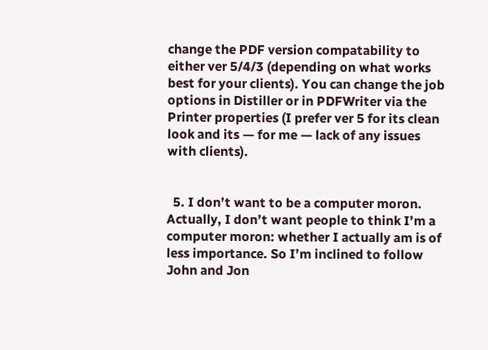change the PDF version compatability to either ver 5/4/3 (depending on what works best for your clients). You can change the job options in Distiller or in PDFWriter via the Printer properties (I prefer ver 5 for its clean look and its — for me — lack of any issues with clients).


  5. I don’t want to be a computer moron. Actually, I don’t want people to think I’m a computer moron: whether I actually am is of less importance. So I’m inclined to follow John and Jon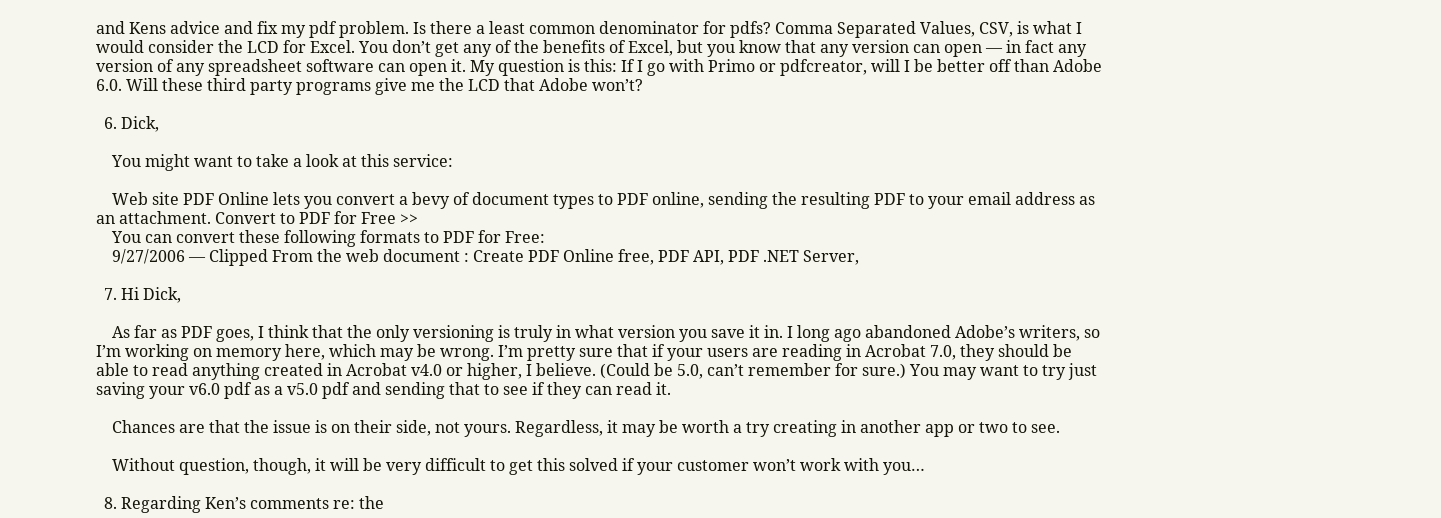and Kens advice and fix my pdf problem. Is there a least common denominator for pdfs? Comma Separated Values, CSV, is what I would consider the LCD for Excel. You don’t get any of the benefits of Excel, but you know that any version can open — in fact any version of any spreadsheet software can open it. My question is this: If I go with Primo or pdfcreator, will I be better off than Adobe 6.0. Will these third party programs give me the LCD that Adobe won’t?

  6. Dick,

    You might want to take a look at this service:

    Web site PDF Online lets you convert a bevy of document types to PDF online, sending the resulting PDF to your email address as an attachment. Convert to PDF for Free >>
    You can convert these following formats to PDF for Free:
    9/27/2006 — Clipped From the web document : Create PDF Online free, PDF API, PDF .NET Server,

  7. Hi Dick,

    As far as PDF goes, I think that the only versioning is truly in what version you save it in. I long ago abandoned Adobe’s writers, so I’m working on memory here, which may be wrong. I’m pretty sure that if your users are reading in Acrobat 7.0, they should be able to read anything created in Acrobat v4.0 or higher, I believe. (Could be 5.0, can’t remember for sure.) You may want to try just saving your v6.0 pdf as a v5.0 pdf and sending that to see if they can read it.

    Chances are that the issue is on their side, not yours. Regardless, it may be worth a try creating in another app or two to see.

    Without question, though, it will be very difficult to get this solved if your customer won’t work with you…

  8. Regarding Ken’s comments re: the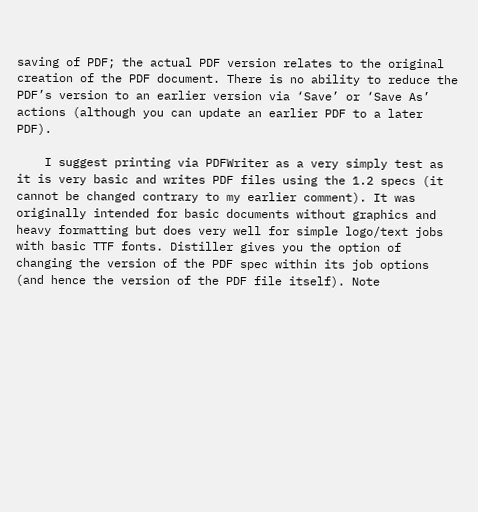saving of PDF; the actual PDF version relates to the original creation of the PDF document. There is no ability to reduce the PDF’s version to an earlier version via ‘Save’ or ‘Save As’ actions (although you can update an earlier PDF to a later PDF).

    I suggest printing via PDFWriter as a very simply test as it is very basic and writes PDF files using the 1.2 specs (it cannot be changed contrary to my earlier comment). It was originally intended for basic documents without graphics and heavy formatting but does very well for simple logo/text jobs with basic TTF fonts. Distiller gives you the option of changing the version of the PDF spec within its job options (and hence the version of the PDF file itself). Note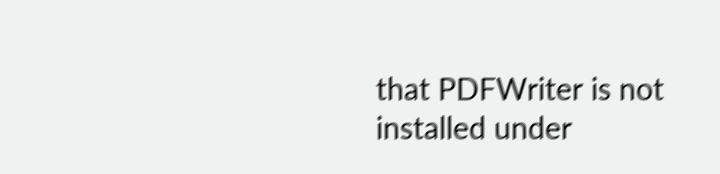that PDFWriter is not installed under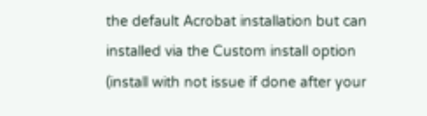the default Acrobat installation but can installed via the Custom install option (install with not issue if done after your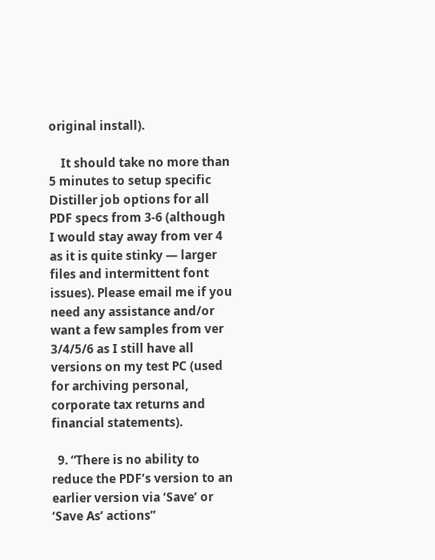original install).

    It should take no more than 5 minutes to setup specific Distiller job options for all PDF specs from 3-6 (although I would stay away from ver 4 as it is quite stinky — larger files and intermittent font issues). Please email me if you need any assistance and/or want a few samples from ver 3/4/5/6 as I still have all versions on my test PC (used for archiving personal, corporate tax returns and financial statements).

  9. “There is no ability to reduce the PDF’s version to an earlier version via ‘Save’ or ‘Save As’ actions”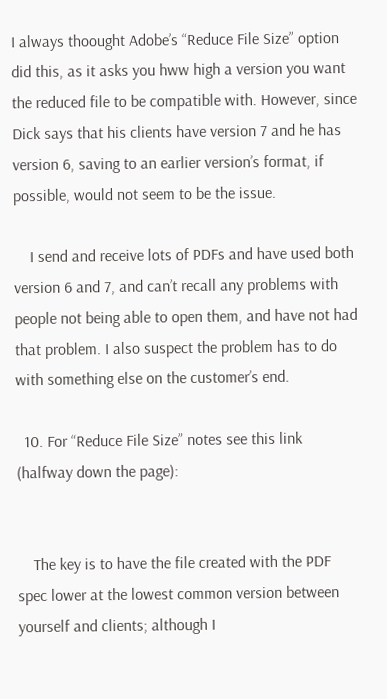I always thoought Adobe’s “Reduce File Size” option did this, as it asks you hww high a version you want the reduced file to be compatible with. However, since Dick says that his clients have version 7 and he has version 6, saving to an earlier version’s format, if possible, would not seem to be the issue.

    I send and receive lots of PDFs and have used both version 6 and 7, and can’t recall any problems with people not being able to open them, and have not had that problem. I also suspect the problem has to do with something else on the customer’s end.

  10. For “Reduce File Size” notes see this link (halfway down the page):


    The key is to have the file created with the PDF spec lower at the lowest common version between yourself and clients; although I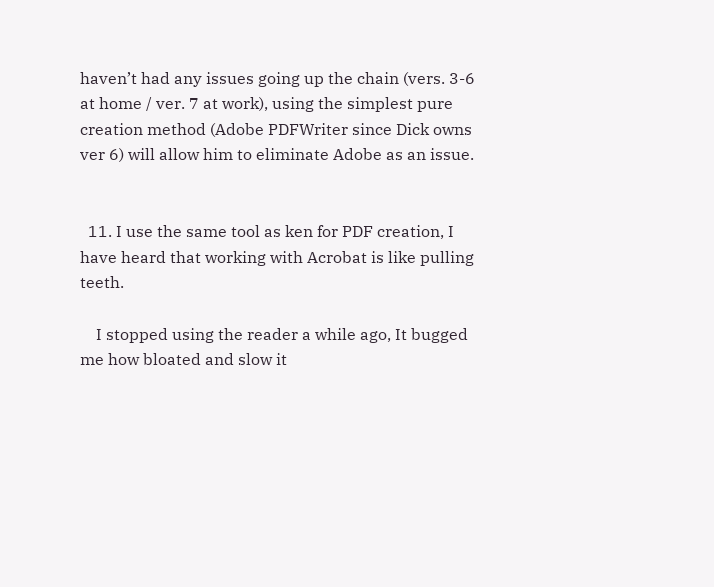haven’t had any issues going up the chain (vers. 3-6 at home / ver. 7 at work), using the simplest pure creation method (Adobe PDFWriter since Dick owns ver 6) will allow him to eliminate Adobe as an issue.


  11. I use the same tool as ken for PDF creation, I have heard that working with Acrobat is like pulling teeth.

    I stopped using the reader a while ago, It bugged me how bloated and slow it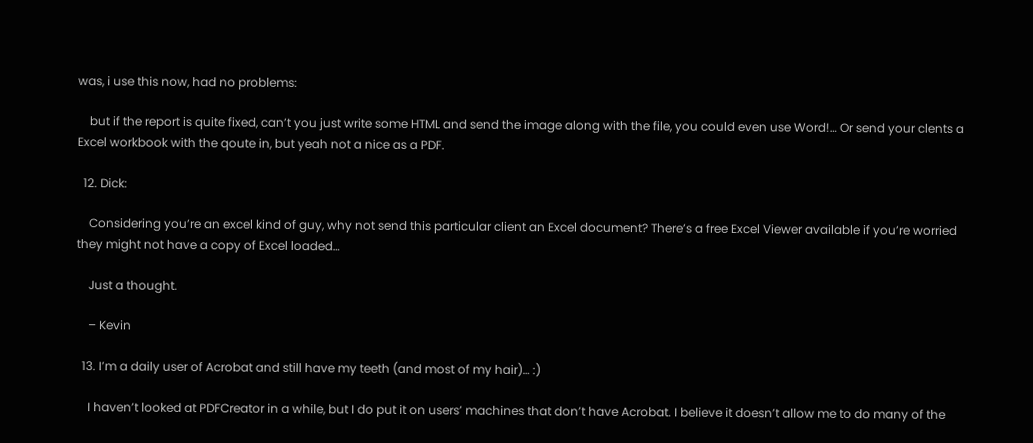was, i use this now, had no problems:

    but if the report is quite fixed, can’t you just write some HTML and send the image along with the file, you could even use Word!… Or send your clents a Excel workbook with the qoute in, but yeah not a nice as a PDF.

  12. Dick:

    Considering you’re an excel kind of guy, why not send this particular client an Excel document? There’s a free Excel Viewer available if you’re worried they might not have a copy of Excel loaded…

    Just a thought.

    – Kevin

  13. I’m a daily user of Acrobat and still have my teeth (and most of my hair)… :)

    I haven’t looked at PDFCreator in a while, but I do put it on users’ machines that don’t have Acrobat. I believe it doesn’t allow me to do many of the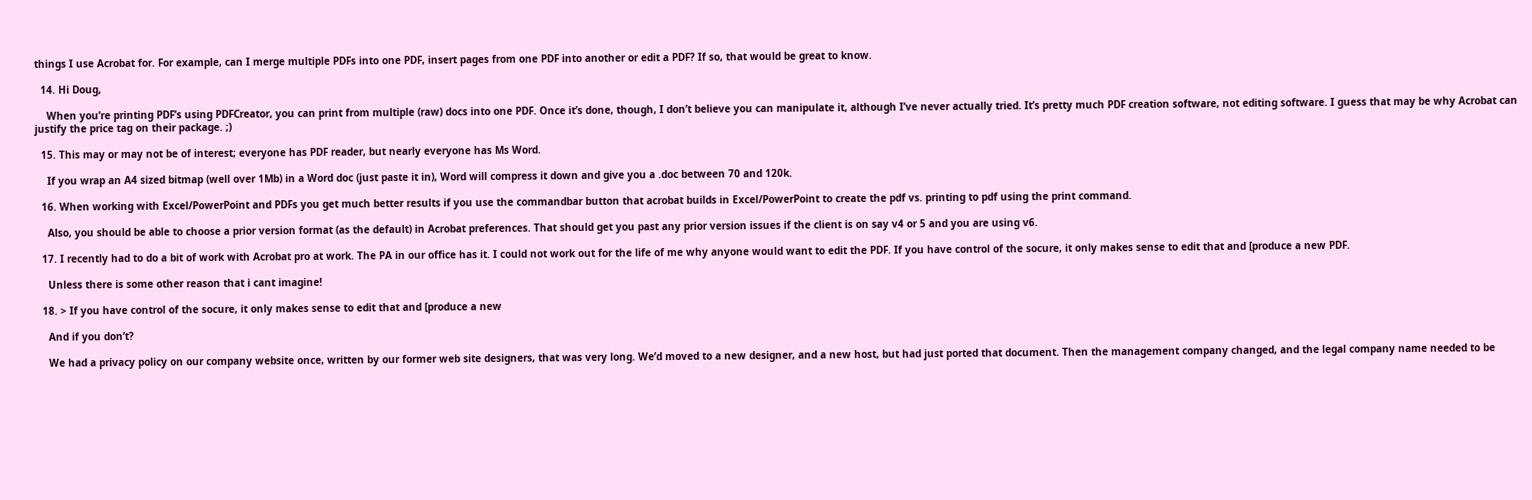things I use Acrobat for. For example, can I merge multiple PDFs into one PDF, insert pages from one PDF into another or edit a PDF? If so, that would be great to know.

  14. Hi Doug,

    When you’re printing PDF’s using PDFCreator, you can print from multiple (raw) docs into one PDF. Once it’s done, though, I don’t believe you can manipulate it, although I’ve never actually tried. It’s pretty much PDF creation software, not editing software. I guess that may be why Acrobat can justify the price tag on their package. ;)

  15. This may or may not be of interest; everyone has PDF reader, but nearly everyone has Ms Word.

    If you wrap an A4 sized bitmap (well over 1Mb) in a Word doc (just paste it in), Word will compress it down and give you a .doc between 70 and 120k.

  16. When working with Excel/PowerPoint and PDFs you get much better results if you use the commandbar button that acrobat builds in Excel/PowerPoint to create the pdf vs. printing to pdf using the print command.

    Also, you should be able to choose a prior version format (as the default) in Acrobat preferences. That should get you past any prior version issues if the client is on say v4 or 5 and you are using v6.

  17. I recently had to do a bit of work with Acrobat pro at work. The PA in our office has it. I could not work out for the life of me why anyone would want to edit the PDF. If you have control of the socure, it only makes sense to edit that and [produce a new PDF.

    Unless there is some other reason that i cant imagine!

  18. > If you have control of the socure, it only makes sense to edit that and [produce a new

    And if you don’t?

    We had a privacy policy on our company website once, written by our former web site designers, that was very long. We’d moved to a new designer, and a new host, but had just ported that document. Then the management company changed, and the legal company name needed to be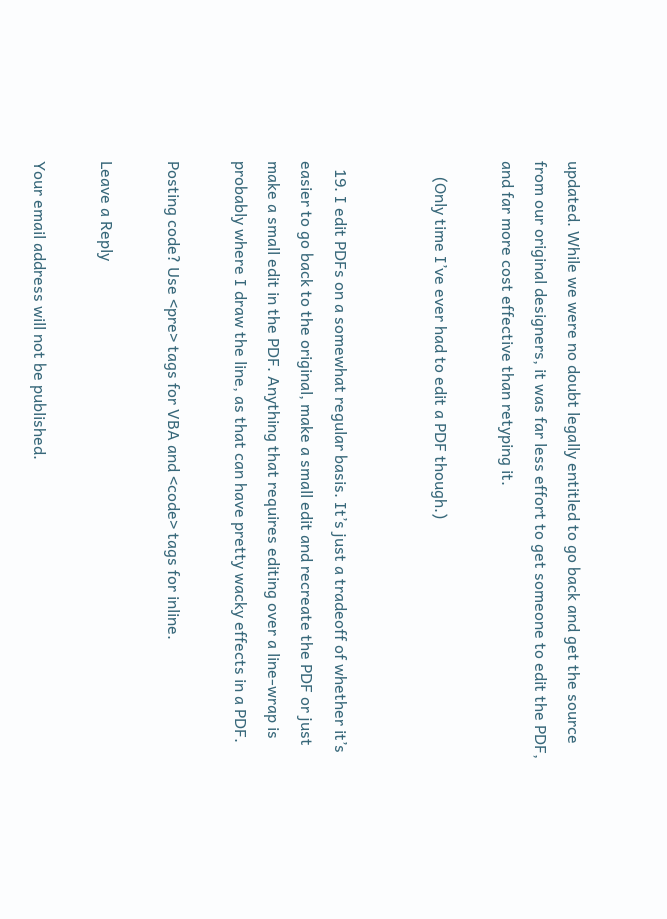updated. While we were no doubt legally entitled to go back and get the source from our original designers, it was far less effort to get someone to edit the PDF, and far more cost effective than retyping it.

    (Only time I’ve ever had to edit a PDF though.)


  19. I edit PDFs on a somewhat regular basis. It’s just a tradeoff of whether it’s easier to go back to the original, make a small edit and recreate the PDF or just make a small edit in the PDF. Anything that requires editing over a line-wrap is probably where I draw the line, as that can have pretty wacky effects in a PDF.

Posting code? Use <pre> tags for VBA and <code> tags for inline.

Leave a Reply

Your email address will not be published.